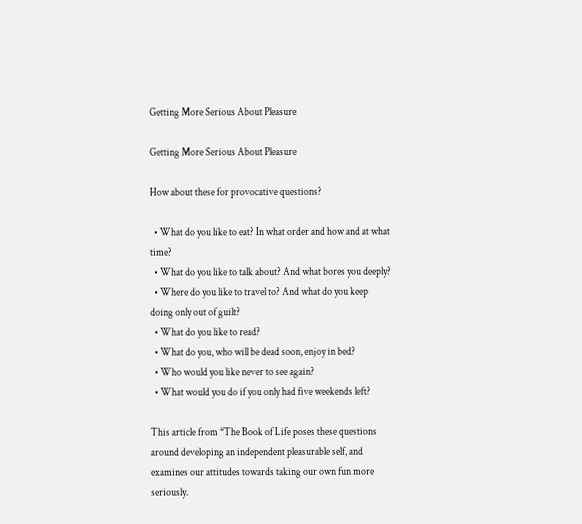Getting More Serious About Pleasure

Getting More Serious About Pleasure

How about these for provocative questions?

  • What do you like to eat? In what order and how and at what time?
  • What do you like to talk about? And what bores you deeply?
  • Where do you like to travel to? And what do you keep doing only out of guilt?
  • What do you like to read?
  • What do you, who will be dead soon, enjoy in bed?
  • Who would you like never to see again?
  • What would you do if you only had five weekends left?

This article from *The Book of Life poses these questions around developing an independent pleasurable self, and examines our attitudes towards taking our own fun more seriously.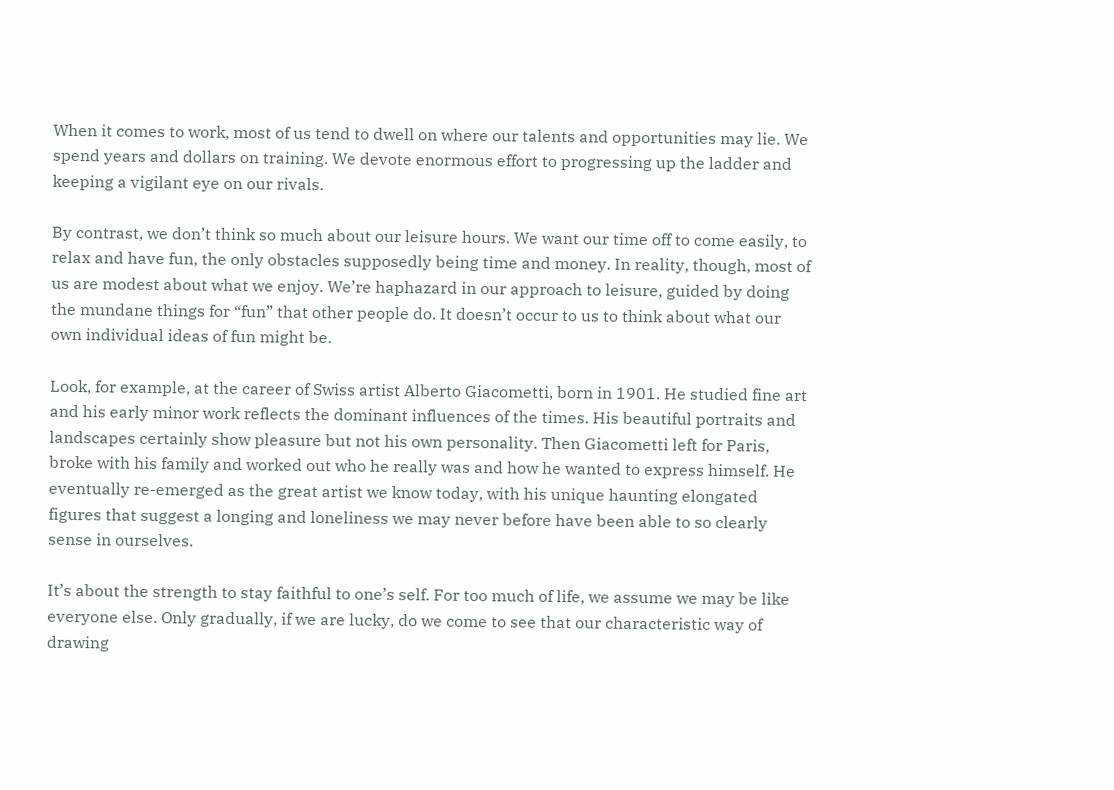When it comes to work, most of us tend to dwell on where our talents and opportunities may lie. We spend years and dollars on training. We devote enormous effort to progressing up the ladder and keeping a vigilant eye on our rivals.

By contrast, we don’t think so much about our leisure hours. We want our time off to come easily, to relax and have fun, the only obstacles supposedly being time and money. In reality, though, most of us are modest about what we enjoy. We’re haphazard in our approach to leisure, guided by doing the mundane things for “fun” that other people do. It doesn’t occur to us to think about what our own individual ideas of fun might be.

Look, for example, at the career of Swiss artist Alberto Giacometti, born in 1901. He studied fine art and his early minor work reflects the dominant influences of the times. His beautiful portraits and landscapes certainly show pleasure but not his own personality. Then Giacometti left for Paris, broke with his family and worked out who he really was and how he wanted to express himself. He eventually re-emerged as the great artist we know today, with his unique haunting elongated figures that suggest a longing and loneliness we may never before have been able to so clearly sense in ourselves.

It’s about the strength to stay faithful to one’s self. For too much of life, we assume we may be like everyone else. Only gradually, if we are lucky, do we come to see that our characteristic way of drawing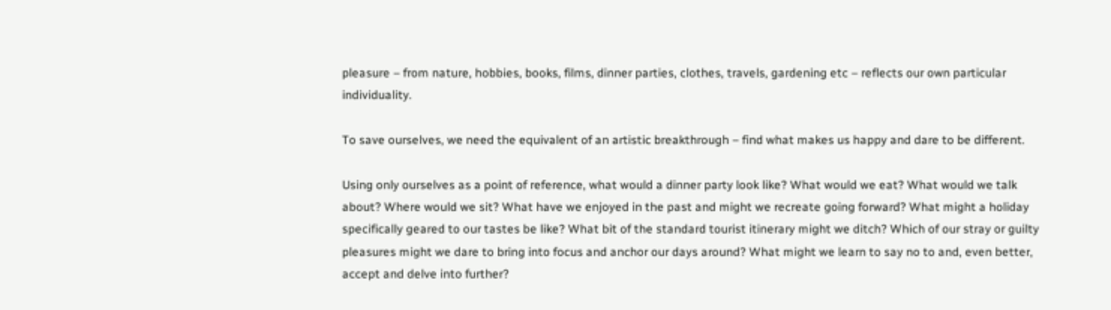pleasure – from nature, hobbies, books, films, dinner parties, clothes, travels, gardening etc – reflects our own particular individuality.

To save ourselves, we need the equivalent of an artistic breakthrough – find what makes us happy and dare to be different.

Using only ourselves as a point of reference, what would a dinner party look like? What would we eat? What would we talk about? Where would we sit? What have we enjoyed in the past and might we recreate going forward? What might a holiday specifically geared to our tastes be like? What bit of the standard tourist itinerary might we ditch? Which of our stray or guilty pleasures might we dare to bring into focus and anchor our days around? What might we learn to say no to and, even better, accept and delve into further?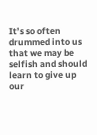It’s so often drummed into us that we may be selfish and should learn to give up our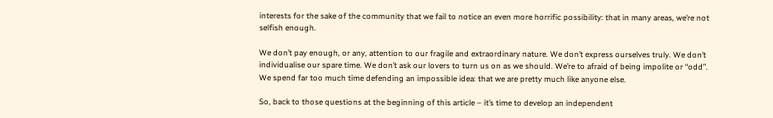interests for the sake of the community that we fail to notice an even more horrific possibility: that in many areas, we’re not selfish enough.

We don’t pay enough, or any, attention to our fragile and extraordinary nature. We don’t express ourselves truly. We don’t individualise our spare time. We don’t ask our lovers to turn us on as we should. We’re to afraid of being impolite or “odd”. We spend far too much time defending an impossible idea: that we are pretty much like anyone else.

So, back to those questions at the beginning of this article – it’s time to develop an independent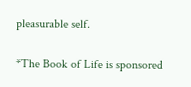pleasurable self.

*The Book of Life is sponsored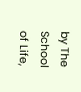by The School of Life,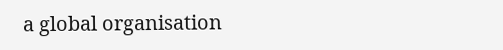a global organisation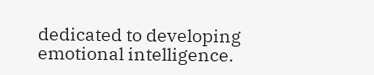dedicated to developing emotional intelligence.